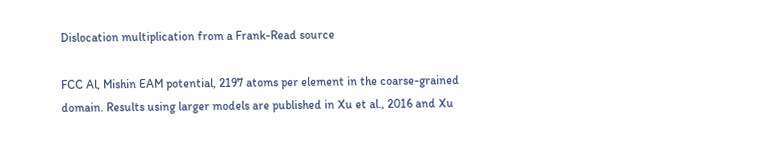Dislocation multiplication from a Frank-Read source

FCC Al, Mishin EAM potential, 2197 atoms per element in the coarse-grained domain. Results using larger models are published in Xu et al., 2016 and Xu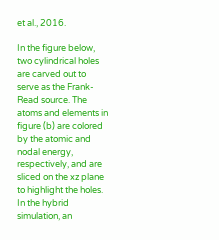et al., 2016.

In the figure below, two cylindrical holes are carved out to serve as the Frank-Read source. The atoms and elements in figure (b) are colored by the atomic and nodal energy, respectively, and are sliced on the xz plane to highlight the holes. In the hybrid simulation, an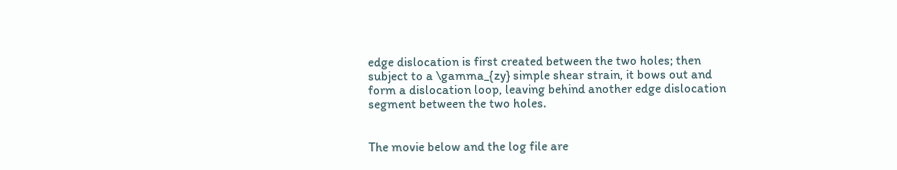edge dislocation is first created between the two holes; then subject to a \gamma_{zy} simple shear strain, it bows out and form a dislocation loop, leaving behind another edge dislocation segment between the two holes.


The movie below and the log file are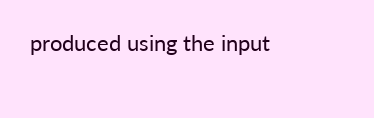produced using the input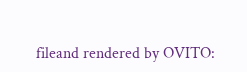fileand rendered by OVITO: